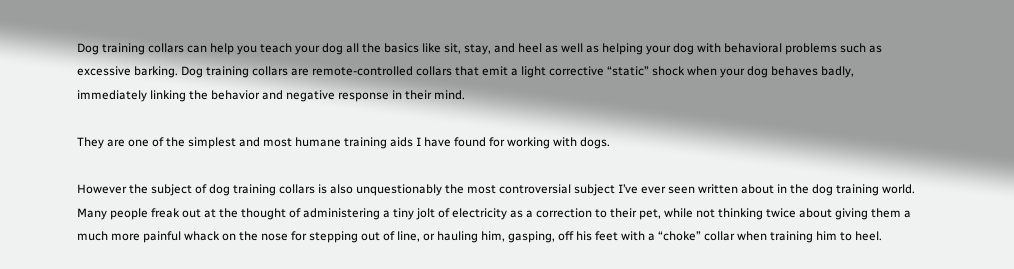Dog training collars can help you teach your dog all the basics like sit, stay, and heel as well as helping your dog with behavioral problems such as excessive barking. Dog training collars are remote-controlled collars that emit a light corrective “static” shock when your dog behaves badly, immediately linking the behavior and negative response in their mind.

They are one of the simplest and most humane training aids I have found for working with dogs.

However the subject of dog training collars is also unquestionably the most controversial subject I’ve ever seen written about in the dog training world. Many people freak out at the thought of administering a tiny jolt of electricity as a correction to their pet, while not thinking twice about giving them a much more painful whack on the nose for stepping out of line, or hauling him, gasping, off his feet with a “choke” collar when training him to heel.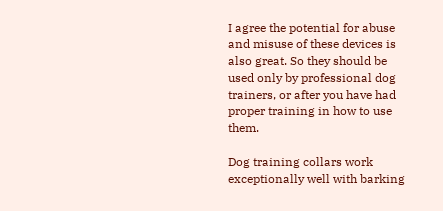I agree the potential for abuse and misuse of these devices is also great. So they should be used only by professional dog trainers, or after you have had proper training in how to use them.

Dog training collars work exceptionally well with barking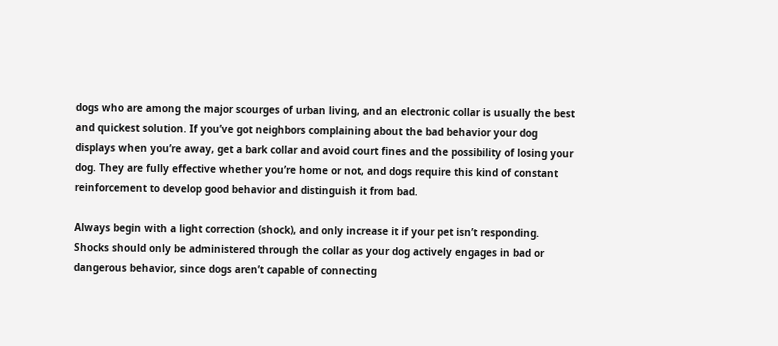dogs who are among the major scourges of urban living, and an electronic collar is usually the best and quickest solution. If you’ve got neighbors complaining about the bad behavior your dog displays when you’re away, get a bark collar and avoid court fines and the possibility of losing your dog. They are fully effective whether you’re home or not, and dogs require this kind of constant reinforcement to develop good behavior and distinguish it from bad.

Always begin with a light correction (shock), and only increase it if your pet isn’t responding. Shocks should only be administered through the collar as your dog actively engages in bad or dangerous behavior, since dogs aren’t capable of connecting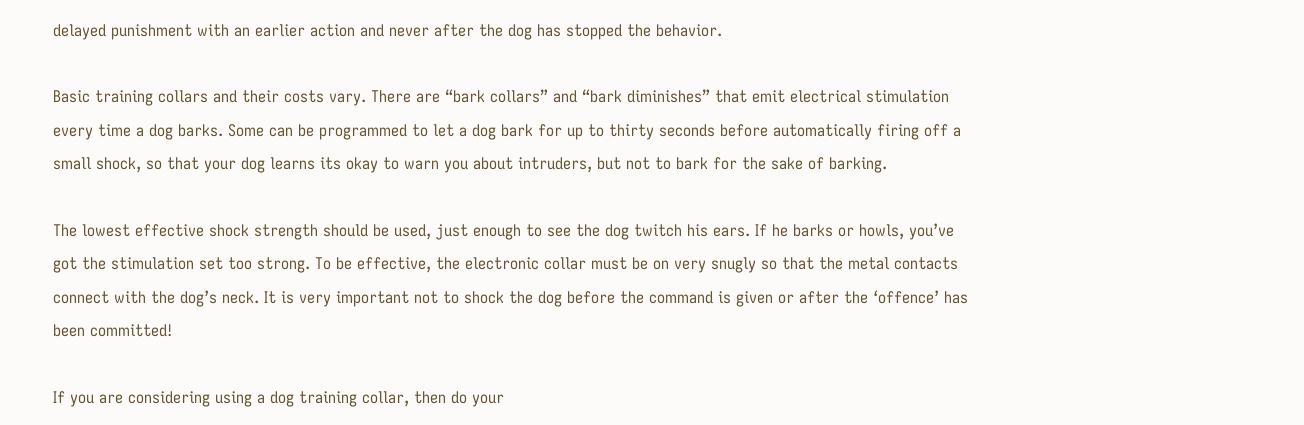delayed punishment with an earlier action and never after the dog has stopped the behavior.

Basic training collars and their costs vary. There are “bark collars” and “bark diminishes” that emit electrical stimulation every time a dog barks. Some can be programmed to let a dog bark for up to thirty seconds before automatically firing off a small shock, so that your dog learns its okay to warn you about intruders, but not to bark for the sake of barking.

The lowest effective shock strength should be used, just enough to see the dog twitch his ears. If he barks or howls, you’ve got the stimulation set too strong. To be effective, the electronic collar must be on very snugly so that the metal contacts connect with the dog’s neck. It is very important not to shock the dog before the command is given or after the ‘offence’ has been committed!

If you are considering using a dog training collar, then do your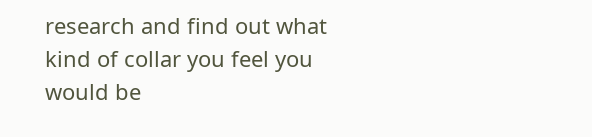research and find out what kind of collar you feel you would be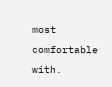most comfortable with.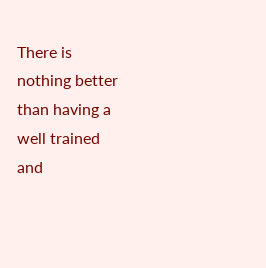There is nothing better than having a well trained and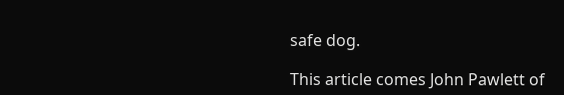safe dog.

This article comes John Pawlett of